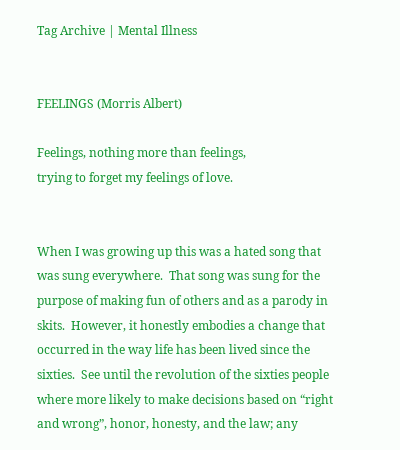Tag Archive | Mental Illness


FEELINGS (Morris Albert)

Feelings, nothing more than feelings,
trying to forget my feelings of love.


When I was growing up this was a hated song that was sung everywhere.  That song was sung for the purpose of making fun of others and as a parody in skits.  However, it honestly embodies a change that occurred in the way life has been lived since the sixties.  See until the revolution of the sixties people where more likely to make decisions based on “right and wrong”, honor, honesty, and the law; any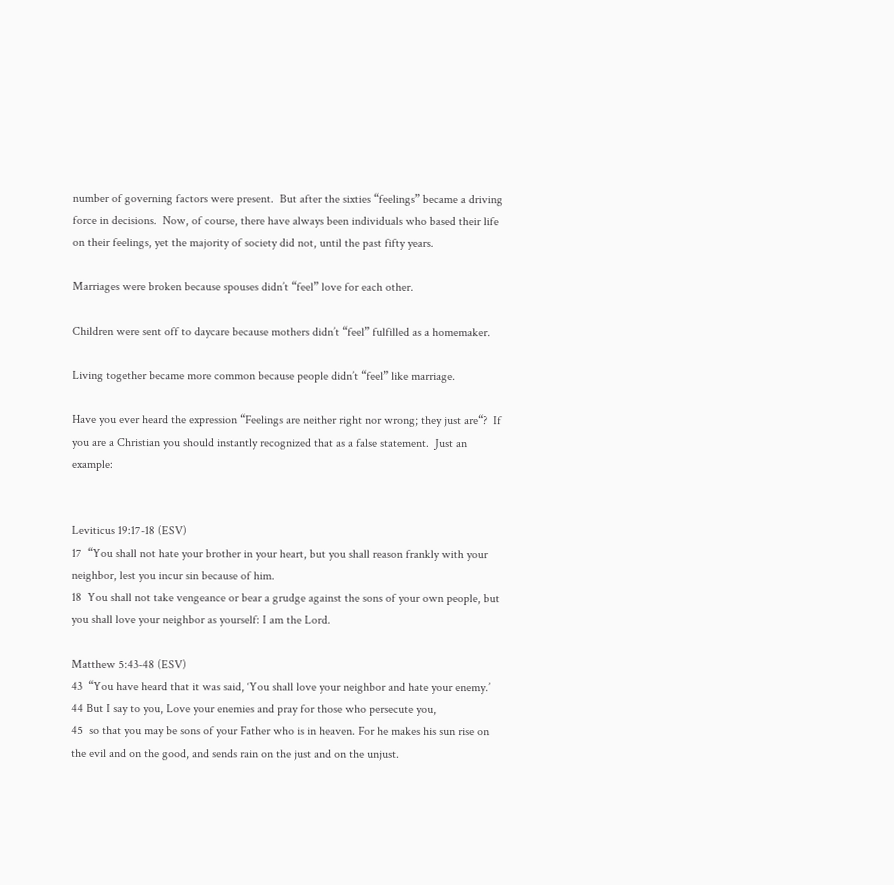number of governing factors were present.  But after the sixties “feelings” became a driving force in decisions.  Now, of course, there have always been individuals who based their life on their feelings, yet the majority of society did not, until the past fifty years.

Marriages were broken because spouses didn’t “feel” love for each other.

Children were sent off to daycare because mothers didn’t “feel” fulfilled as a homemaker.

Living together became more common because people didn’t “feel” like marriage.

Have you ever heard the expression “Feelings are neither right nor wrong; they just are“?  If you are a Christian you should instantly recognized that as a false statement.  Just an example:


Leviticus 19:17-18 (ESV)
17  “You shall not hate your brother in your heart, but you shall reason frankly with your neighbor, lest you incur sin because of him.
18  You shall not take vengeance or bear a grudge against the sons of your own people, but you shall love your neighbor as yourself: I am the Lord.

Matthew 5:43-48 (ESV)
43  “You have heard that it was said, ‘You shall love your neighbor and hate your enemy.’
44 But I say to you, Love your enemies and pray for those who persecute you,
45  so that you may be sons of your Father who is in heaven. For he makes his sun rise on the evil and on the good, and sends rain on the just and on the unjust.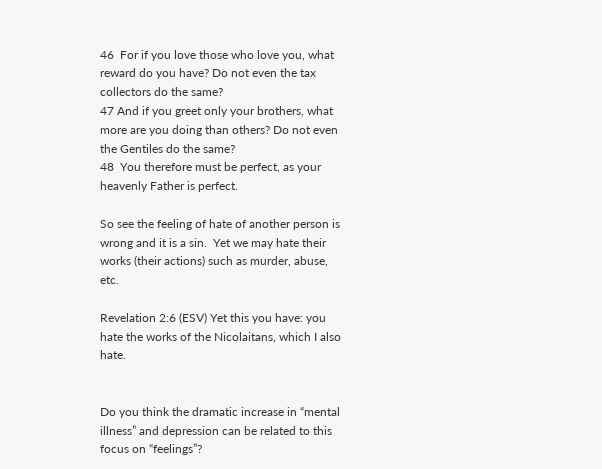46  For if you love those who love you, what reward do you have? Do not even the tax collectors do the same?
47 And if you greet only your brothers, what more are you doing than others? Do not even the Gentiles do the same?
48  You therefore must be perfect, as your heavenly Father is perfect.

So see the feeling of hate of another person is wrong and it is a sin.  Yet we may hate their works (their actions) such as murder, abuse, etc.

Revelation 2:6 (ESV) Yet this you have: you hate the works of the Nicolaitans, which I also hate.


Do you think the dramatic increase in “mental illness” and depression can be related to this focus on “feelings”?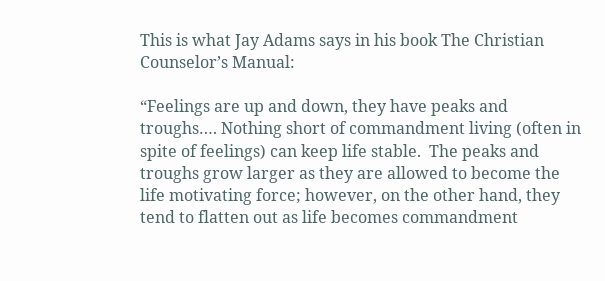This is what Jay Adams says in his book The Christian Counselor’s Manual:

“Feelings are up and down, they have peaks and troughs…. Nothing short of commandment living (often in spite of feelings) can keep life stable.  The peaks and troughs grow larger as they are allowed to become the life motivating force; however, on the other hand, they tend to flatten out as life becomes commandment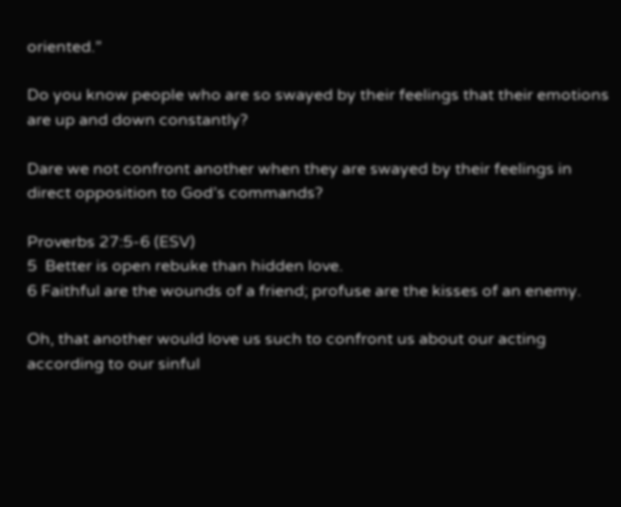oriented.”

Do you know people who are so swayed by their feelings that their emotions are up and down constantly?

Dare we not confront another when they are swayed by their feelings in direct opposition to God’s commands?

Proverbs 27:5-6 (ESV)
5  Better is open rebuke than hidden love.
6 Faithful are the wounds of a friend; profuse are the kisses of an enemy.

Oh, that another would love us such to confront us about our acting according to our sinful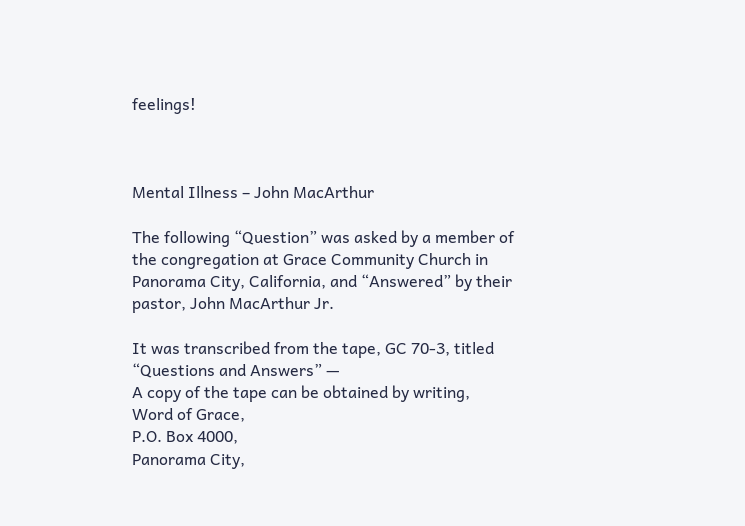feelings!



Mental Illness – John MacArthur

The following “Question” was asked by a member of the congregation at Grace Community Church in Panorama City, California, and “Answered” by their pastor, John MacArthur Jr.

It was transcribed from the tape, GC 70-3, titled “Questions and Answers” —
A copy of the tape can be obtained by writing,
Word of Grace,
P.O. Box 4000,
Panorama City,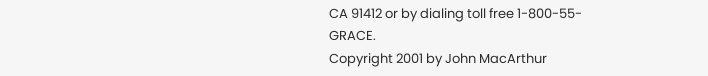CA 91412 or by dialing toll free 1-800-55-GRACE.
Copyright 2001 by John MacArthur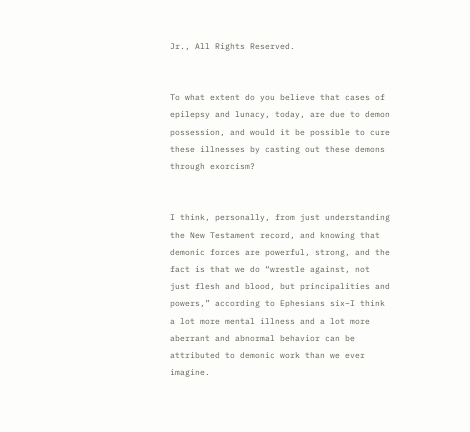Jr., All Rights Reserved.


To what extent do you believe that cases of epilepsy and lunacy, today, are due to demon possession, and would it be possible to cure these illnesses by casting out these demons through exorcism?


I think, personally, from just understanding the New Testament record, and knowing that demonic forces are powerful, strong, and the fact is that we do “wrestle against, not just flesh and blood, but principalities and powers,” according to Ephesians six–I think a lot more mental illness and a lot more aberrant and abnormal behavior can be attributed to demonic work than we ever imagine.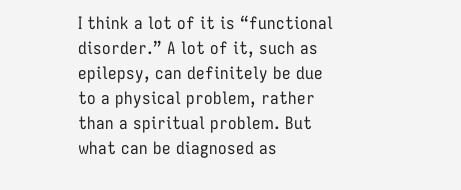I think a lot of it is “functional disorder.” A lot of it, such as epilepsy, can definitely be due to a physical problem, rather than a spiritual problem. But what can be diagnosed as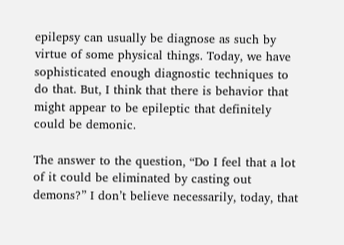epilepsy can usually be diagnose as such by virtue of some physical things. Today, we have sophisticated enough diagnostic techniques to do that. But, I think that there is behavior that might appear to be epileptic that definitely could be demonic.

The answer to the question, “Do I feel that a lot of it could be eliminated by casting out demons?” I don’t believe necessarily, today, that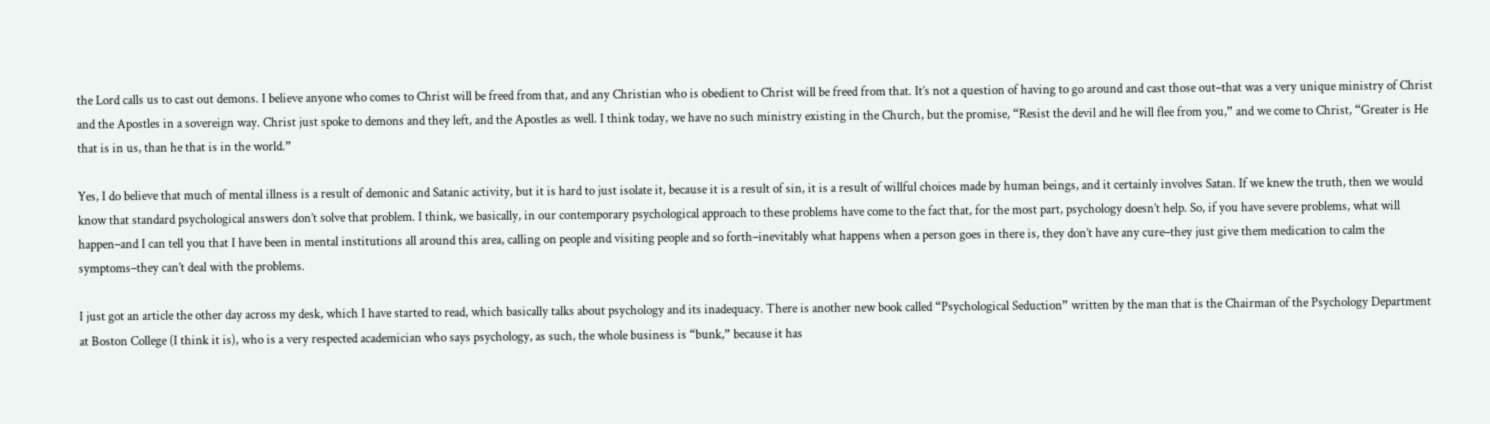the Lord calls us to cast out demons. I believe anyone who comes to Christ will be freed from that, and any Christian who is obedient to Christ will be freed from that. It’s not a question of having to go around and cast those out–that was a very unique ministry of Christ and the Apostles in a sovereign way. Christ just spoke to demons and they left, and the Apostles as well. I think today, we have no such ministry existing in the Church, but the promise, “Resist the devil and he will flee from you,” and we come to Christ, “Greater is He that is in us, than he that is in the world.”

Yes, I do believe that much of mental illness is a result of demonic and Satanic activity, but it is hard to just isolate it, because it is a result of sin, it is a result of willful choices made by human beings, and it certainly involves Satan. If we knew the truth, then we would know that standard psychological answers don’t solve that problem. I think, we basically, in our contemporary psychological approach to these problems have come to the fact that, for the most part, psychology doesn’t help. So, if you have severe problems, what will happen–and I can tell you that I have been in mental institutions all around this area, calling on people and visiting people and so forth–inevitably what happens when a person goes in there is, they don’t have any cure–they just give them medication to calm the symptoms–they can’t deal with the problems.

I just got an article the other day across my desk, which I have started to read, which basically talks about psychology and its inadequacy. There is another new book called “Psychological Seduction” written by the man that is the Chairman of the Psychology Department at Boston College (I think it is), who is a very respected academician who says psychology, as such, the whole business is “bunk,” because it has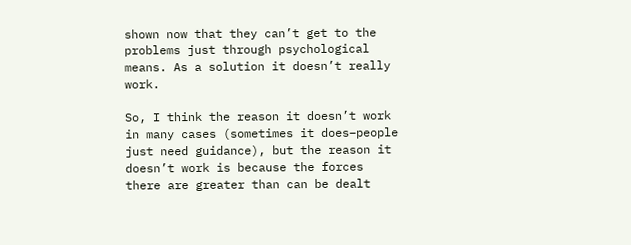shown now that they can’t get to the problems just through psychological means. As a solution it doesn’t really work.

So, I think the reason it doesn’t work in many cases (sometimes it does–people just need guidance), but the reason it doesn’t work is because the forces there are greater than can be dealt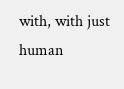with, with just human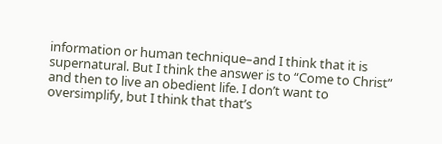information or human technique–and I think that it is supernatural. But I think the answer is to “Come to Christ” and then to live an obedient life. I don’t want to oversimplify, but I think that that’s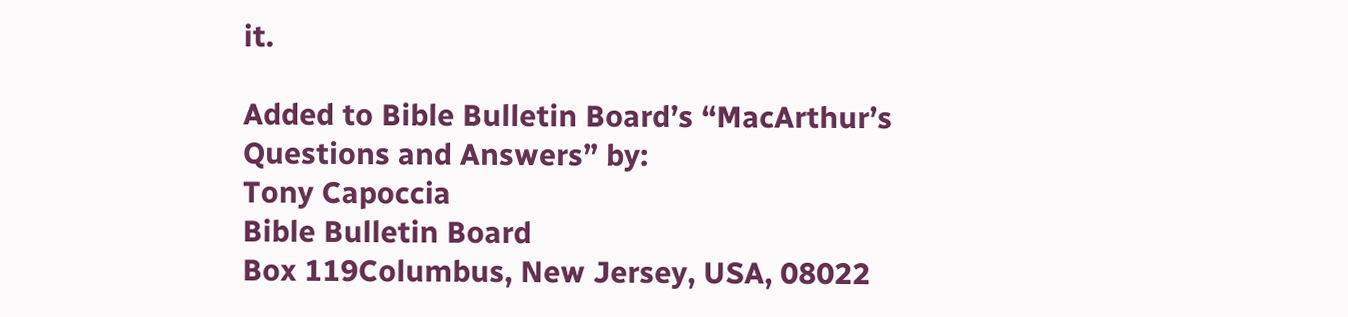it.

Added to Bible Bulletin Board’s “MacArthur’s Questions and Answers” by:
Tony Capoccia
Bible Bulletin Board
Box 119Columbus, New Jersey, USA, 08022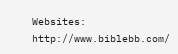Websites: http://www.biblebb.com/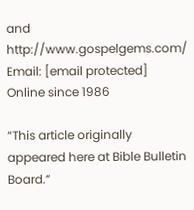and http://www.gospelgems.com/
Email: [email protected]
Online since 1986

“This article originally appeared here at Bible Bulletin Board.”